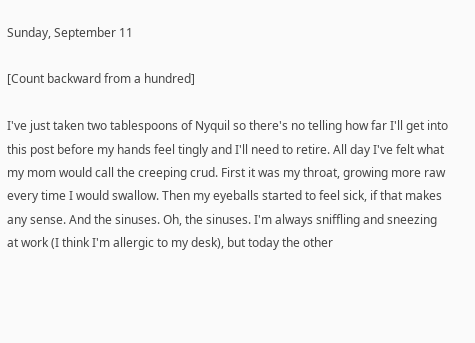Sunday, September 11

[Count backward from a hundred]

I've just taken two tablespoons of Nyquil so there's no telling how far I'll get into this post before my hands feel tingly and I'll need to retire. All day I've felt what my mom would call the creeping crud. First it was my throat, growing more raw every time I would swallow. Then my eyeballs started to feel sick, if that makes any sense. And the sinuses. Oh, the sinuses. I'm always sniffling and sneezing at work (I think I'm allergic to my desk), but today the other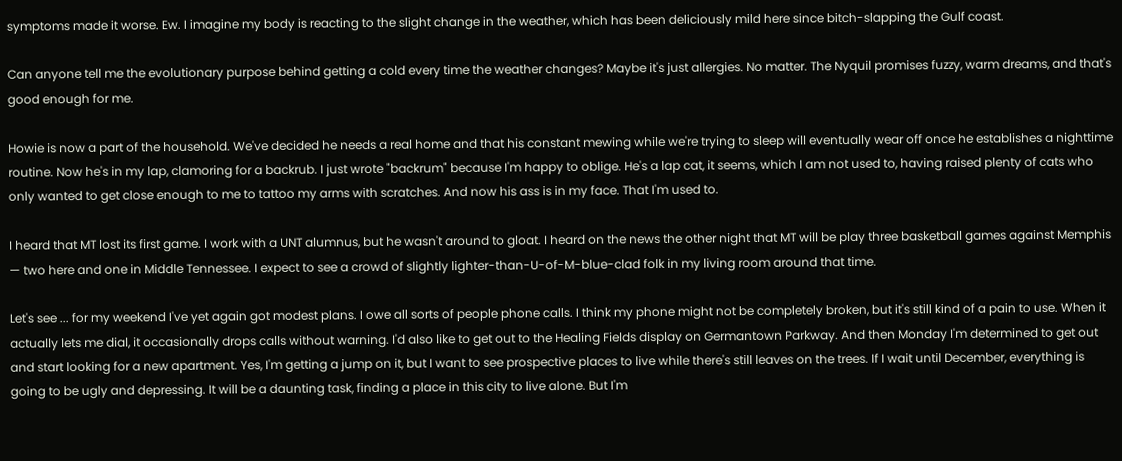symptoms made it worse. Ew. I imagine my body is reacting to the slight change in the weather, which has been deliciously mild here since bitch-slapping the Gulf coast.

Can anyone tell me the evolutionary purpose behind getting a cold every time the weather changes? Maybe it's just allergies. No matter. The Nyquil promises fuzzy, warm dreams, and that's good enough for me.

Howie is now a part of the household. We've decided he needs a real home and that his constant mewing while we're trying to sleep will eventually wear off once he establishes a nighttime routine. Now he's in my lap, clamoring for a backrub. I just wrote "backrum" because I'm happy to oblige. He's a lap cat, it seems, which I am not used to, having raised plenty of cats who only wanted to get close enough to me to tattoo my arms with scratches. And now his ass is in my face. That I'm used to.

I heard that MT lost its first game. I work with a UNT alumnus, but he wasn't around to gloat. I heard on the news the other night that MT will be play three basketball games against Memphis — two here and one in Middle Tennessee. I expect to see a crowd of slightly lighter-than-U-of-M-blue-clad folk in my living room around that time.

Let's see ... for my weekend I've yet again got modest plans. I owe all sorts of people phone calls. I think my phone might not be completely broken, but it's still kind of a pain to use. When it actually lets me dial, it occasionally drops calls without warning. I'd also like to get out to the Healing Fields display on Germantown Parkway. And then Monday I'm determined to get out and start looking for a new apartment. Yes, I'm getting a jump on it, but I want to see prospective places to live while there's still leaves on the trees. If I wait until December, everything is going to be ugly and depressing. It will be a daunting task, finding a place in this city to live alone. But I'm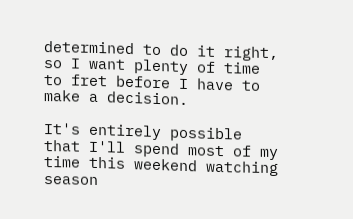determined to do it right, so I want plenty of time to fret before I have to make a decision.

It's entirely possible that I'll spend most of my time this weekend watching season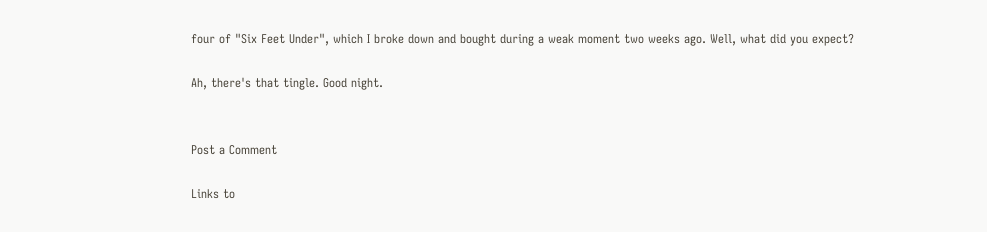four of "Six Feet Under", which I broke down and bought during a weak moment two weeks ago. Well, what did you expect?

Ah, there's that tingle. Good night.


Post a Comment

Links to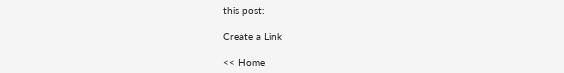this post:

Create a Link

<< Home